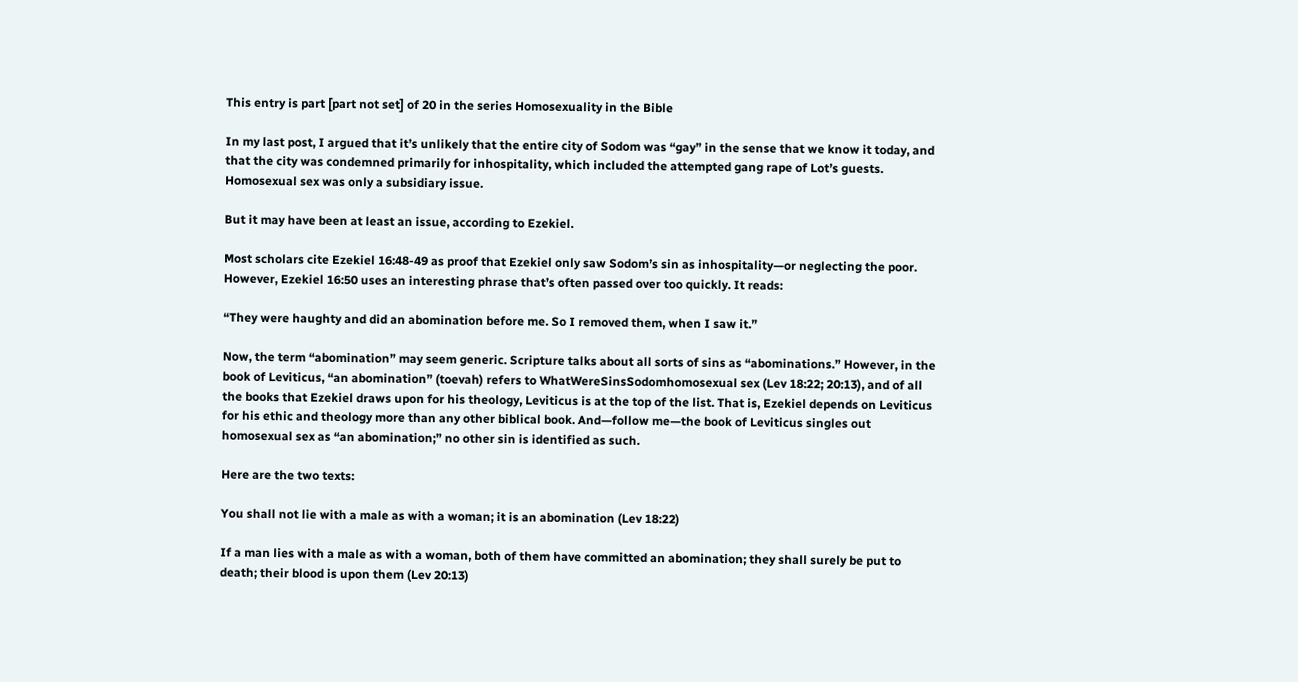This entry is part [part not set] of 20 in the series Homosexuality in the Bible

In my last post, I argued that it’s unlikely that the entire city of Sodom was “gay” in the sense that we know it today, and that the city was condemned primarily for inhospitality, which included the attempted gang rape of Lot’s guests. Homosexual sex was only a subsidiary issue.

But it may have been at least an issue, according to Ezekiel.

Most scholars cite Ezekiel 16:48-49 as proof that Ezekiel only saw Sodom’s sin as inhospitality—or neglecting the poor. However, Ezekiel 16:50 uses an interesting phrase that’s often passed over too quickly. It reads:

“They were haughty and did an abomination before me. So I removed them, when I saw it.”

Now, the term “abomination” may seem generic. Scripture talks about all sorts of sins as “abominations.” However, in the book of Leviticus, “an abomination” (toevah) refers to WhatWereSinsSodomhomosexual sex (Lev 18:22; 20:13), and of all the books that Ezekiel draws upon for his theology, Leviticus is at the top of the list. That is, Ezekiel depends on Leviticus for his ethic and theology more than any other biblical book. And—follow me—the book of Leviticus singles out homosexual sex as “an abomination;” no other sin is identified as such.

Here are the two texts:

You shall not lie with a male as with a woman; it is an abomination (Lev 18:22)

If a man lies with a male as with a woman, both of them have committed an abomination; they shall surely be put to death; their blood is upon them (Lev 20:13)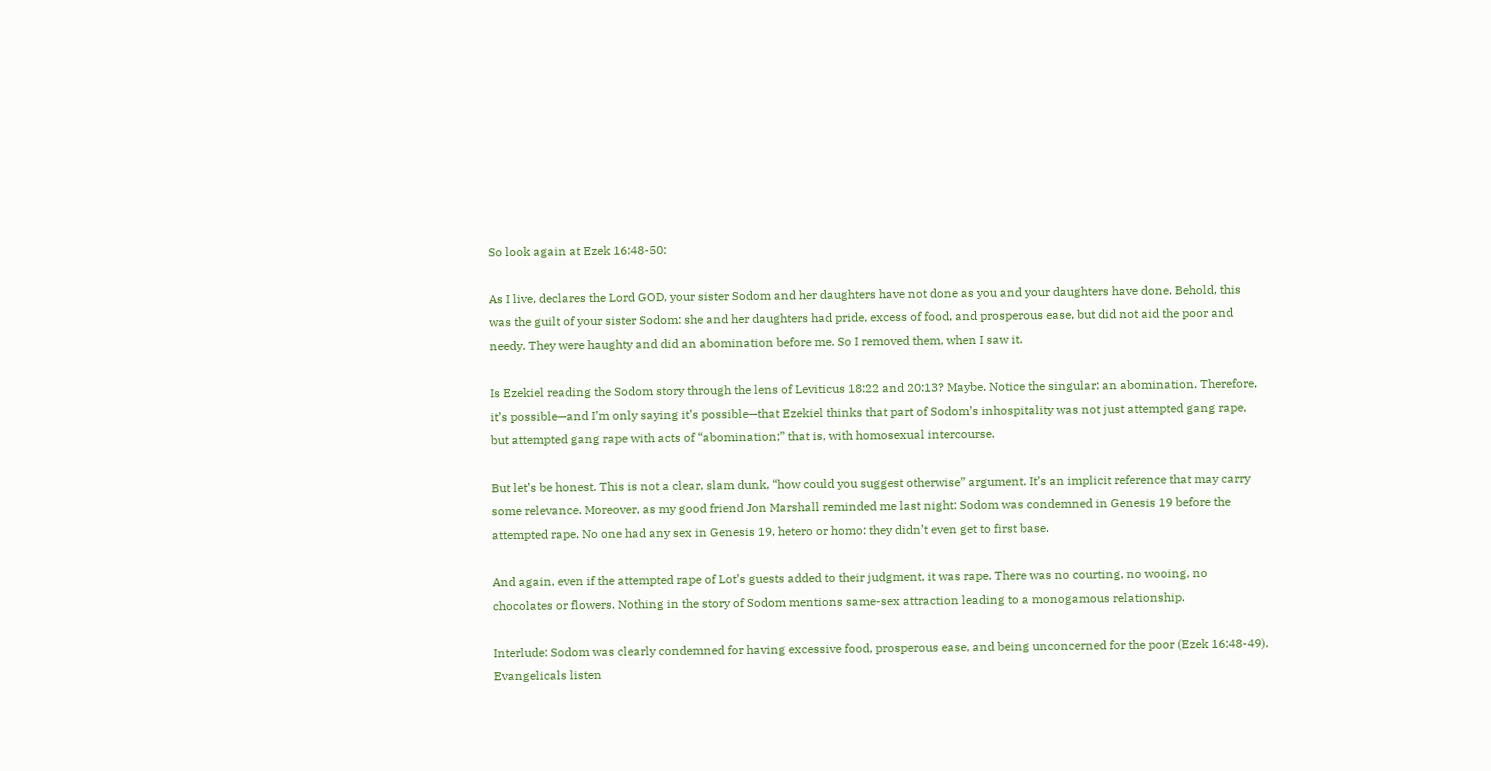So look again at Ezek 16:48-50:

As I live, declares the Lord GOD, your sister Sodom and her daughters have not done as you and your daughters have done. Behold, this was the guilt of your sister Sodom: she and her daughters had pride, excess of food, and prosperous ease, but did not aid the poor and needy. They were haughty and did an abomination before me. So I removed them, when I saw it.

Is Ezekiel reading the Sodom story through the lens of Leviticus 18:22 and 20:13? Maybe. Notice the singular: an abomination. Therefore, it’s possible—and I’m only saying it’s possible—that Ezekiel thinks that part of Sodom’s inhospitality was not just attempted gang rape, but attempted gang rape with acts of “abomination;” that is, with homosexual intercourse.

But let’s be honest. This is not a clear, slam dunk, “how could you suggest otherwise” argument. It’s an implicit reference that may carry some relevance. Moreover, as my good friend Jon Marshall reminded me last night: Sodom was condemned in Genesis 19 before the attempted rape. No one had any sex in Genesis 19, hetero or homo: they didn’t even get to first base.

And again, even if the attempted rape of Lot’s guests added to their judgment, it was rape. There was no courting, no wooing, no chocolates or flowers. Nothing in the story of Sodom mentions same-sex attraction leading to a monogamous relationship.

Interlude: Sodom was clearly condemned for having excessive food, prosperous ease, and being unconcerned for the poor (Ezek 16:48-49). Evangelicals listen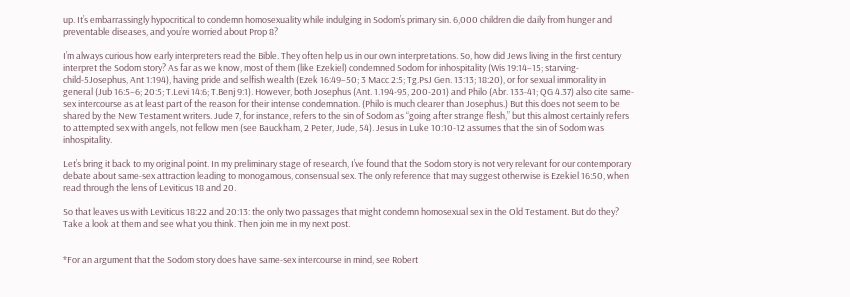up. It’s embarrassingly hypocritical to condemn homosexuality while indulging in Sodom’s primary sin. 6,000 children die daily from hunger and preventable diseases, and you’re worried about Prop 8?

I’m always curious how early interpreters read the Bible. They often help us in our own interpretations. So, how did Jews living in the first century interpret the Sodom story? As far as we know, most of them (like Ezekiel) condemned Sodom for inhospitality (Wis 19:14–15; starving-child-5Josephus, Ant 1:194), having pride and selfish wealth (Ezek 16:49–50; 3 Macc 2:5; Tg.PsJ Gen. 13:13; 18:20), or for sexual immorality in general (Jub 16:5–6; 20:5; T.Levi 14:6; T.Benj 9:1). However, both Josephus (Ant. 1.194-95, 200-201) and Philo (Abr. 133-41; QG 4.37) also cite same-sex intercourse as at least part of the reason for their intense condemnation. (Philo is much clearer than Josephus.) But this does not seem to be shared by the New Testament writers. Jude 7, for instance, refers to the sin of Sodom as “going after strange flesh,” but this almost certainly refers to attempted sex with angels, not fellow men (see Bauckham, 2 Peter, Jude, 54). Jesus in Luke 10:10-12 assumes that the sin of Sodom was inhospitality.

Let’s bring it back to my original point. In my preliminary stage of research, I’ve found that the Sodom story is not very relevant for our contemporary debate about same-sex attraction leading to monogamous, consensual sex. The only reference that may suggest otherwise is Ezekiel 16:50, when read through the lens of Leviticus 18 and 20.

So that leaves us with Leviticus 18:22 and 20:13: the only two passages that might condemn homosexual sex in the Old Testament. But do they? Take a look at them and see what you think. Then join me in my next post.


*For an argument that the Sodom story does have same-sex intercourse in mind, see Robert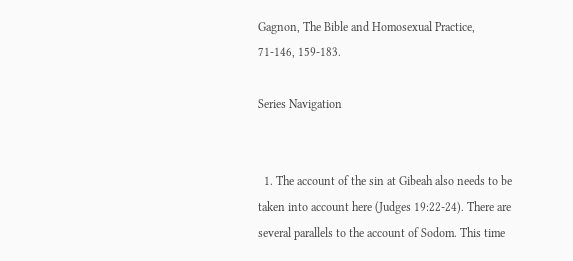Gagnon, The Bible and Homosexual Practice, 71-146, 159-183.

Series Navigation


  1. The account of the sin at Gibeah also needs to be taken into account here (Judges 19:22-24). There are several parallels to the account of Sodom. This time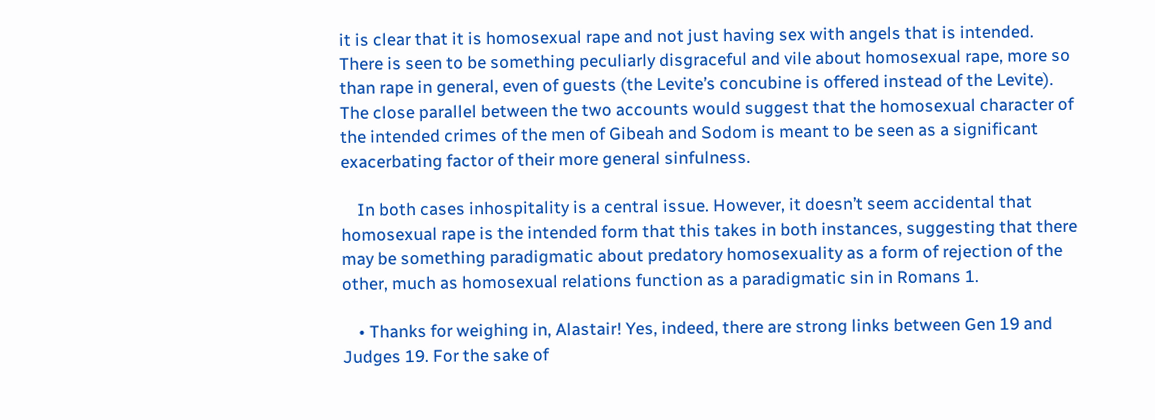it is clear that it is homosexual rape and not just having sex with angels that is intended. There is seen to be something peculiarly disgraceful and vile about homosexual rape, more so than rape in general, even of guests (the Levite’s concubine is offered instead of the Levite). The close parallel between the two accounts would suggest that the homosexual character of the intended crimes of the men of Gibeah and Sodom is meant to be seen as a significant exacerbating factor of their more general sinfulness.

    In both cases inhospitality is a central issue. However, it doesn’t seem accidental that homosexual rape is the intended form that this takes in both instances, suggesting that there may be something paradigmatic about predatory homosexuality as a form of rejection of the other, much as homosexual relations function as a paradigmatic sin in Romans 1.

    • Thanks for weighing in, Alastair! Yes, indeed, there are strong links between Gen 19 and Judges 19. For the sake of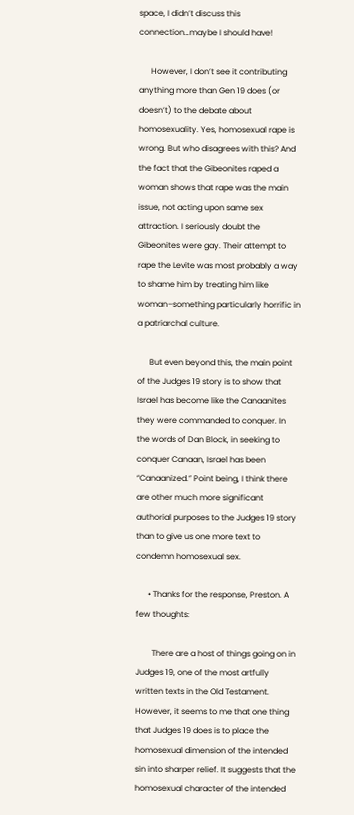space, I didn’t discuss this connection…maybe I should have!

      However, I don’t see it contributing anything more than Gen 19 does (or doesn’t) to the debate about homosexuality. Yes, homosexual rape is wrong. But who disagrees with this? And the fact that the Gibeonites raped a woman shows that rape was the main issue, not acting upon same sex attraction. I seriously doubt the Gibeonites were gay. Their attempt to rape the Levite was most probably a way to shame him by treating him like woman–something particularly horrific in a patriarchal culture.

      But even beyond this, the main point of the Judges 19 story is to show that Israel has become like the Canaanites they were commanded to conquer. In the words of Dan Block, in seeking to conquer Canaan, Israel has been “Canaanized.” Point being, I think there are other much more significant authorial purposes to the Judges 19 story than to give us one more text to condemn homosexual sex.

      • Thanks for the response, Preston. A few thoughts:

        There are a host of things going on in Judges 19, one of the most artfully written texts in the Old Testament. However, it seems to me that one thing that Judges 19 does is to place the homosexual dimension of the intended sin into sharper relief. It suggests that the homosexual character of the intended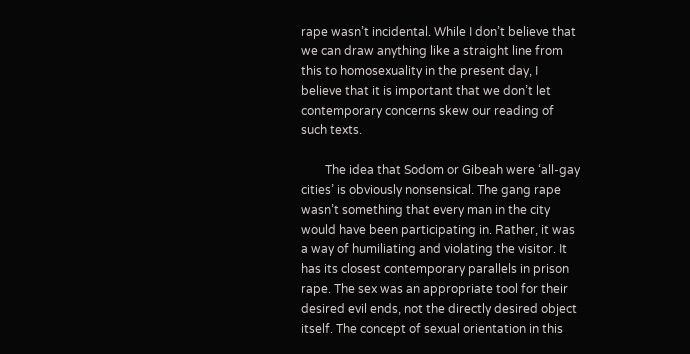rape wasn’t incidental. While I don’t believe that we can draw anything like a straight line from this to homosexuality in the present day, I believe that it is important that we don’t let contemporary concerns skew our reading of such texts.

        The idea that Sodom or Gibeah were ‘all-gay cities’ is obviously nonsensical. The gang rape wasn’t something that every man in the city would have been participating in. Rather, it was a way of humiliating and violating the visitor. It has its closest contemporary parallels in prison rape. The sex was an appropriate tool for their desired evil ends, not the directly desired object itself. The concept of sexual orientation in this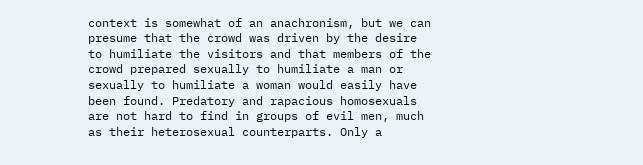context is somewhat of an anachronism, but we can presume that the crowd was driven by the desire to humiliate the visitors and that members of the crowd prepared sexually to humiliate a man or sexually to humiliate a woman would easily have been found. Predatory and rapacious homosexuals are not hard to find in groups of evil men, much as their heterosexual counterparts. Only a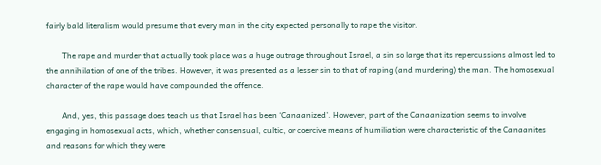fairly bald literalism would presume that every man in the city expected personally to rape the visitor.

        The rape and murder that actually took place was a huge outrage throughout Israel, a sin so large that its repercussions almost led to the annihilation of one of the tribes. However, it was presented as a lesser sin to that of raping (and murdering) the man. The homosexual character of the rape would have compounded the offence.

        And, yes, this passage does teach us that Israel has been ‘Canaanized’. However, part of the Canaanization seems to involve engaging in homosexual acts, which, whether consensual, cultic, or coercive means of humiliation were characteristic of the Canaanites and reasons for which they were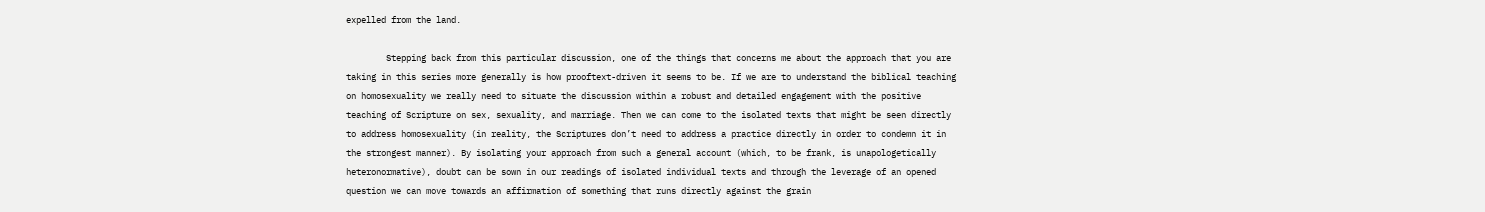expelled from the land.

        Stepping back from this particular discussion, one of the things that concerns me about the approach that you are taking in this series more generally is how prooftext-driven it seems to be. If we are to understand the biblical teaching on homosexuality we really need to situate the discussion within a robust and detailed engagement with the positive teaching of Scripture on sex, sexuality, and marriage. Then we can come to the isolated texts that might be seen directly to address homosexuality (in reality, the Scriptures don’t need to address a practice directly in order to condemn it in the strongest manner). By isolating your approach from such a general account (which, to be frank, is unapologetically heteronormative), doubt can be sown in our readings of isolated individual texts and through the leverage of an opened question we can move towards an affirmation of something that runs directly against the grain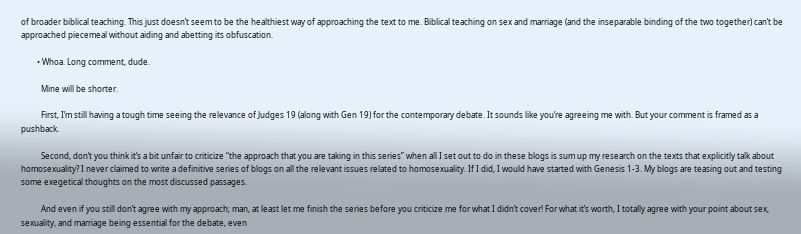of broader biblical teaching. This just doesn’t seem to be the healthiest way of approaching the text to me. Biblical teaching on sex and marriage (and the inseparable binding of the two together) can’t be approached piecemeal without aiding and abetting its obfuscation.

        • Whoa. Long comment, dude.

          Mine will be shorter.

          First, I’m still having a tough time seeing the relevance of Judges 19 (along with Gen 19) for the contemporary debate. It sounds like you’re agreeing me with. But your comment is framed as a pushback.

          Second, don’t you think it’s a bit unfair to criticize “the approach that you are taking in this series” when all I set out to do in these blogs is sum up my research on the texts that explicitly talk about homosexuality? I never claimed to write a definitive series of blogs on all the relevant issues related to homosexuality. If I did, I would have started with Genesis 1-3. My blogs are teasing out and testing some exegetical thoughts on the most discussed passages.

          And even if you still don’t agree with my approach; man, at least let me finish the series before you criticize me for what I didn’t cover! For what it’s worth, I totally agree with your point about sex, sexuality, and marriage being essential for the debate, even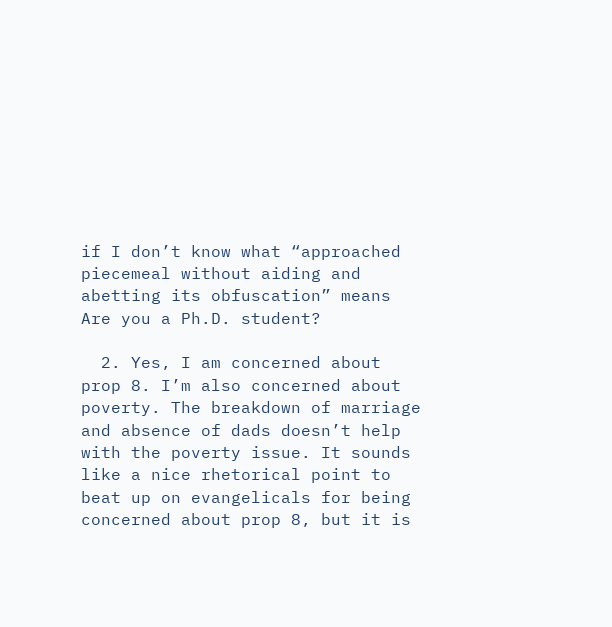if I don’t know what “approached piecemeal without aiding and abetting its obfuscation” means  Are you a Ph.D. student?

  2. Yes, I am concerned about prop 8. I’m also concerned about poverty. The breakdown of marriage and absence of dads doesn’t help with the poverty issue. It sounds like a nice rhetorical point to beat up on evangelicals for being concerned about prop 8, but it is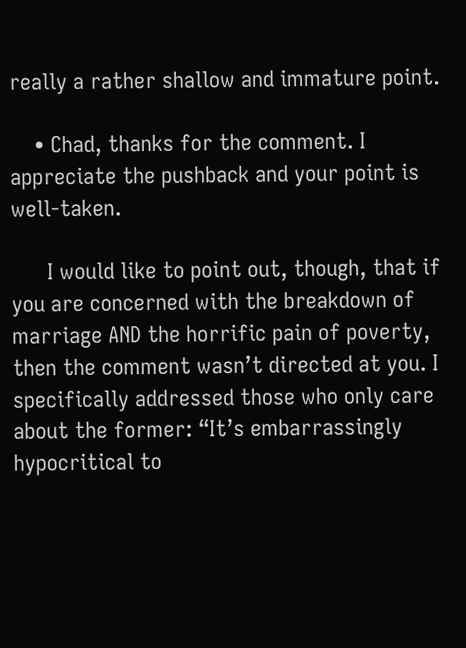really a rather shallow and immature point.

    • Chad, thanks for the comment. I appreciate the pushback and your point is well-taken.

      I would like to point out, though, that if you are concerned with the breakdown of marriage AND the horrific pain of poverty, then the comment wasn’t directed at you. I specifically addressed those who only care about the former: “It’s embarrassingly hypocritical to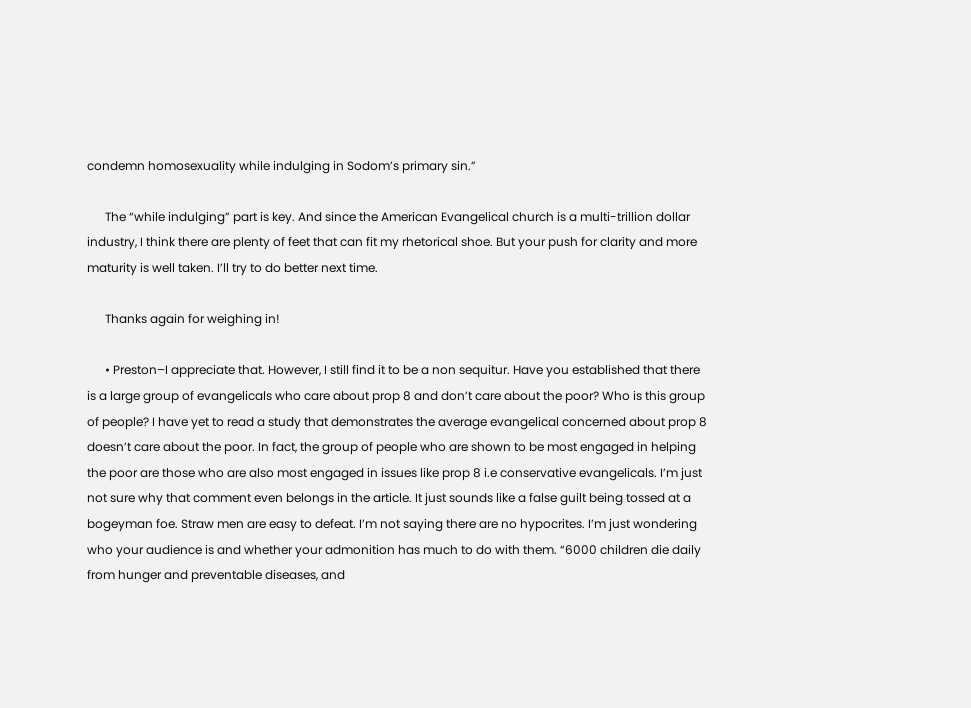condemn homosexuality while indulging in Sodom’s primary sin.”

      The “while indulging” part is key. And since the American Evangelical church is a multi-trillion dollar industry, I think there are plenty of feet that can fit my rhetorical shoe. But your push for clarity and more maturity is well taken. I’ll try to do better next time.

      Thanks again for weighing in!

      • Preston–I appreciate that. However, I still find it to be a non sequitur. Have you established that there is a large group of evangelicals who care about prop 8 and don’t care about the poor? Who is this group of people? I have yet to read a study that demonstrates the average evangelical concerned about prop 8 doesn’t care about the poor. In fact, the group of people who are shown to be most engaged in helping the poor are those who are also most engaged in issues like prop 8 i.e conservative evangelicals. I’m just not sure why that comment even belongs in the article. It just sounds like a false guilt being tossed at a bogeyman foe. Straw men are easy to defeat. I’m not saying there are no hypocrites. I’m just wondering who your audience is and whether your admonition has much to do with them. “6000 children die daily from hunger and preventable diseases, and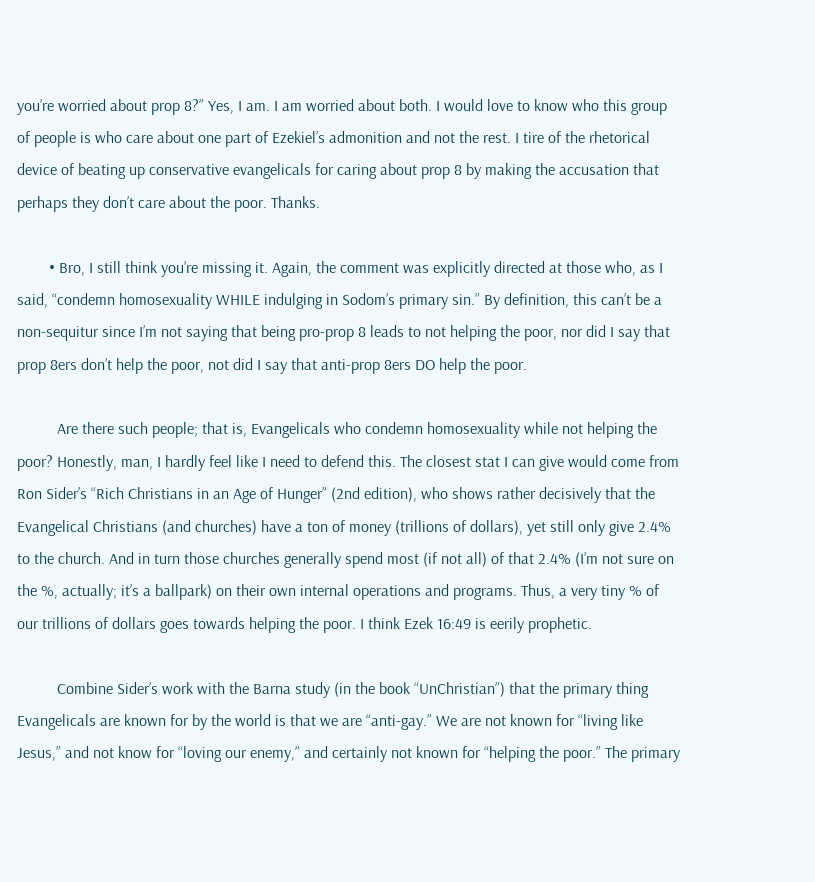you’re worried about prop 8?” Yes, I am. I am worried about both. I would love to know who this group of people is who care about one part of Ezekiel’s admonition and not the rest. I tire of the rhetorical device of beating up conservative evangelicals for caring about prop 8 by making the accusation that perhaps they don’t care about the poor. Thanks.

        • Bro, I still think you’re missing it. Again, the comment was explicitly directed at those who, as I said, “condemn homosexuality WHILE indulging in Sodom’s primary sin.” By definition, this can’t be a non-sequitur since I’m not saying that being pro-prop 8 leads to not helping the poor, nor did I say that prop 8ers don’t help the poor, not did I say that anti-prop 8ers DO help the poor.

          Are there such people; that is, Evangelicals who condemn homosexuality while not helping the poor? Honestly, man, I hardly feel like I need to defend this. The closest stat I can give would come from Ron Sider’s “Rich Christians in an Age of Hunger” (2nd edition), who shows rather decisively that the Evangelical Christians (and churches) have a ton of money (trillions of dollars), yet still only give 2.4% to the church. And in turn those churches generally spend most (if not all) of that 2.4% (I’m not sure on the %, actually; it’s a ballpark) on their own internal operations and programs. Thus, a very tiny % of our trillions of dollars goes towards helping the poor. I think Ezek 16:49 is eerily prophetic.

          Combine Sider’s work with the Barna study (in the book “UnChristian”) that the primary thing Evangelicals are known for by the world is that we are “anti-gay.” We are not known for “living like Jesus,” and not know for “loving our enemy,” and certainly not known for “helping the poor.” The primary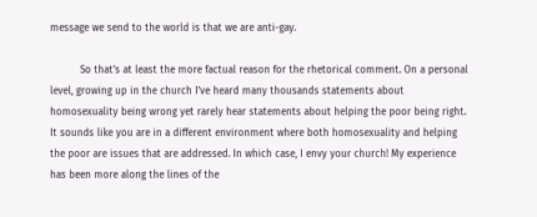message we send to the world is that we are anti-gay.

          So that’s at least the more factual reason for the rhetorical comment. On a personal level, growing up in the church I’ve heard many thousands statements about homosexuality being wrong yet rarely hear statements about helping the poor being right. It sounds like you are in a different environment where both homosexuality and helping the poor are issues that are addressed. In which case, I envy your church! My experience has been more along the lines of the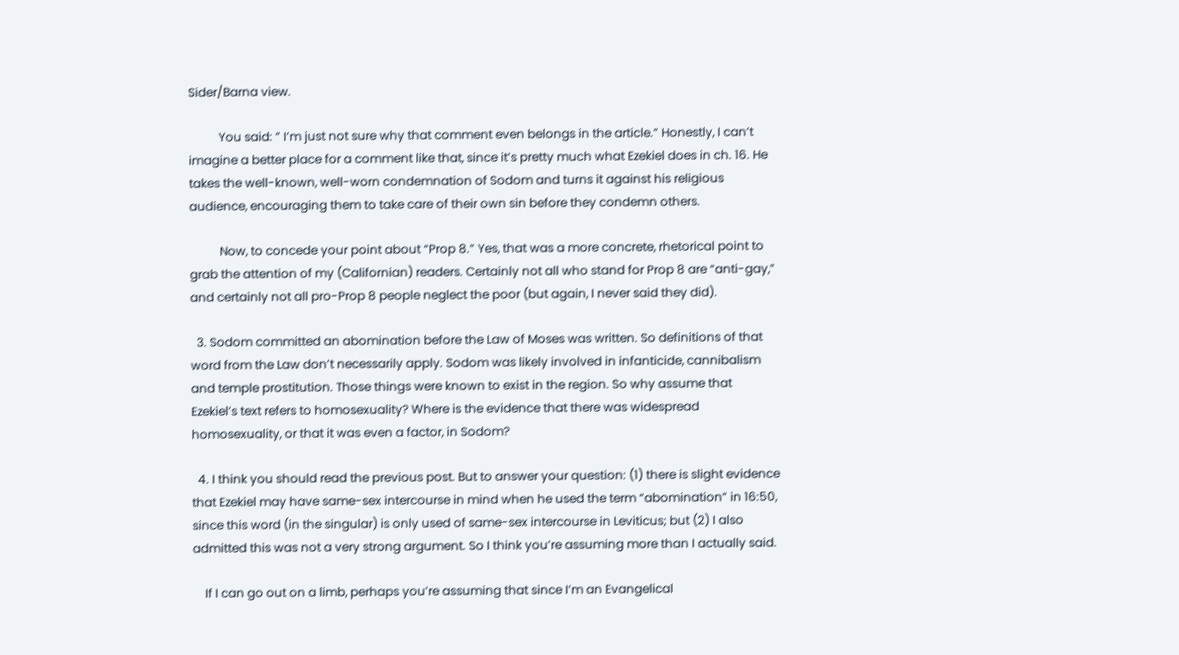Sider/Barna view.

          You said: ” I’m just not sure why that comment even belongs in the article.” Honestly, I can’t imagine a better place for a comment like that, since it’s pretty much what Ezekiel does in ch. 16. He takes the well-known, well-worn condemnation of Sodom and turns it against his religious audience, encouraging them to take care of their own sin before they condemn others.

          Now, to concede your point about “Prop 8.” Yes, that was a more concrete, rhetorical point to grab the attention of my (Californian) readers. Certainly not all who stand for Prop 8 are “anti-gay,” and certainly not all pro-Prop 8 people neglect the poor (but again, I never said they did).

  3. Sodom committed an abomination before the Law of Moses was written. So definitions of that word from the Law don’t necessarily apply. Sodom was likely involved in infanticide, cannibalism and temple prostitution. Those things were known to exist in the region. So why assume that Ezekiel’s text refers to homosexuality? Where is the evidence that there was widespread homosexuality, or that it was even a factor, in Sodom?

  4. I think you should read the previous post. But to answer your question: (1) there is slight evidence that Ezekiel may have same-sex intercourse in mind when he used the term “abomination” in 16:50, since this word (in the singular) is only used of same-sex intercourse in Leviticus; but (2) I also admitted this was not a very strong argument. So I think you’re assuming more than I actually said.

    If I can go out on a limb, perhaps you’re assuming that since I’m an Evangelical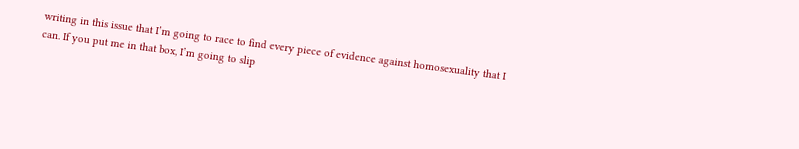writing in this issue that I’m going to race to find every piece of evidence against homosexuality that I can. If you put me in that box, I’m going to slip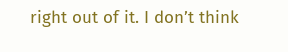right out of it. I don’t think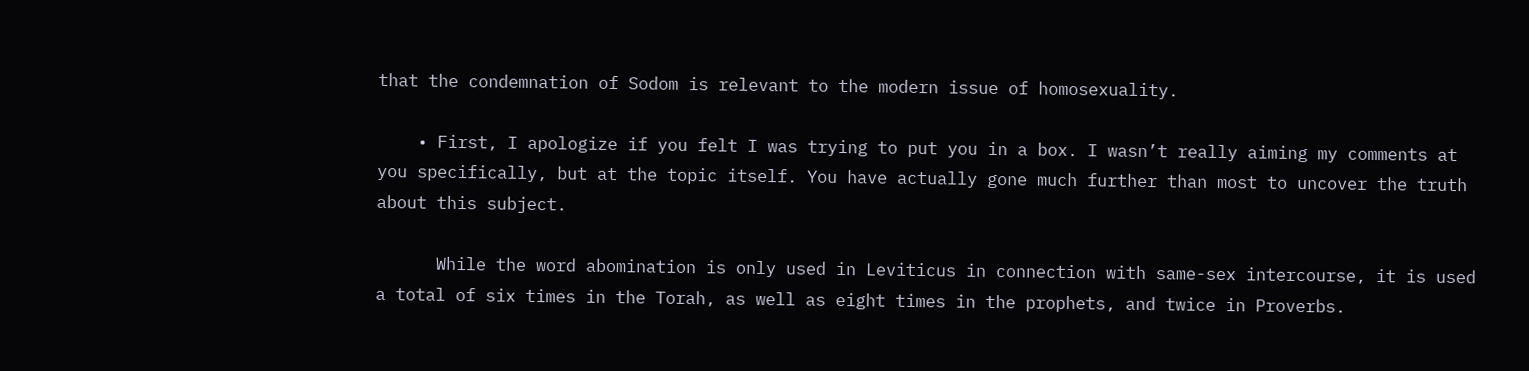that the condemnation of Sodom is relevant to the modern issue of homosexuality.

    • First, I apologize if you felt I was trying to put you in a box. I wasn’t really aiming my comments at you specifically, but at the topic itself. You have actually gone much further than most to uncover the truth about this subject.

      While the word abomination is only used in Leviticus in connection with same-sex intercourse, it is used a total of six times in the Torah, as well as eight times in the prophets, and twice in Proverbs.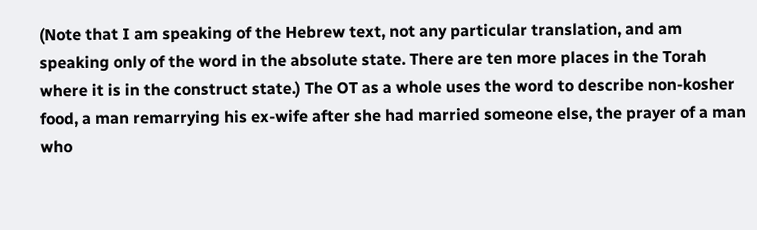(Note that I am speaking of the Hebrew text, not any particular translation, and am speaking only of the word in the absolute state. There are ten more places in the Torah where it is in the construct state.) The OT as a whole uses the word to describe non-kosher food, a man remarrying his ex-wife after she had married someone else, the prayer of a man who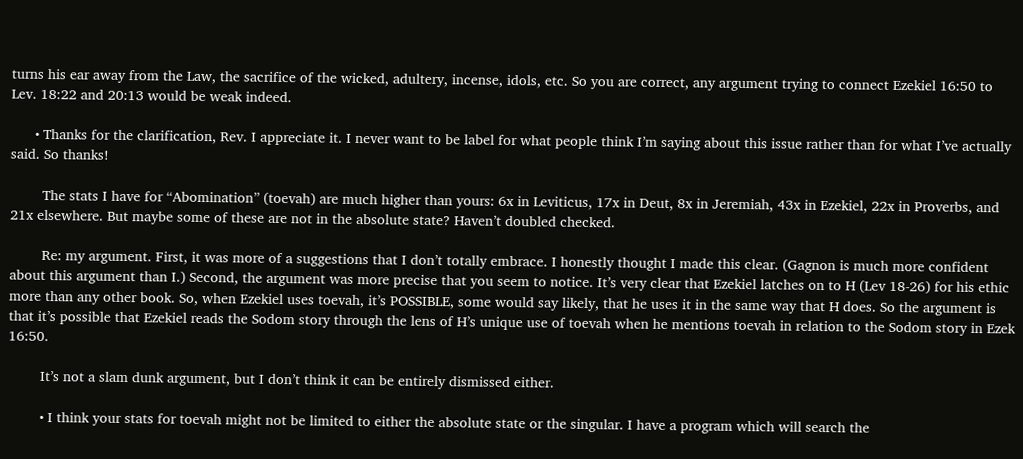turns his ear away from the Law, the sacrifice of the wicked, adultery, incense, idols, etc. So you are correct, any argument trying to connect Ezekiel 16:50 to Lev. 18:22 and 20:13 would be weak indeed.

      • Thanks for the clarification, Rev. I appreciate it. I never want to be label for what people think I’m saying about this issue rather than for what I’ve actually said. So thanks!

        The stats I have for “Abomination” (toevah) are much higher than yours: 6x in Leviticus, 17x in Deut, 8x in Jeremiah, 43x in Ezekiel, 22x in Proverbs, and 21x elsewhere. But maybe some of these are not in the absolute state? Haven’t doubled checked.

        Re: my argument. First, it was more of a suggestions that I don’t totally embrace. I honestly thought I made this clear. (Gagnon is much more confident about this argument than I.) Second, the argument was more precise that you seem to notice. It’s very clear that Ezekiel latches on to H (Lev 18-26) for his ethic more than any other book. So, when Ezekiel uses toevah, it’s POSSIBLE, some would say likely, that he uses it in the same way that H does. So the argument is that it’s possible that Ezekiel reads the Sodom story through the lens of H’s unique use of toevah when he mentions toevah in relation to the Sodom story in Ezek 16:50.

        It’s not a slam dunk argument, but I don’t think it can be entirely dismissed either.

        • I think your stats for toevah might not be limited to either the absolute state or the singular. I have a program which will search the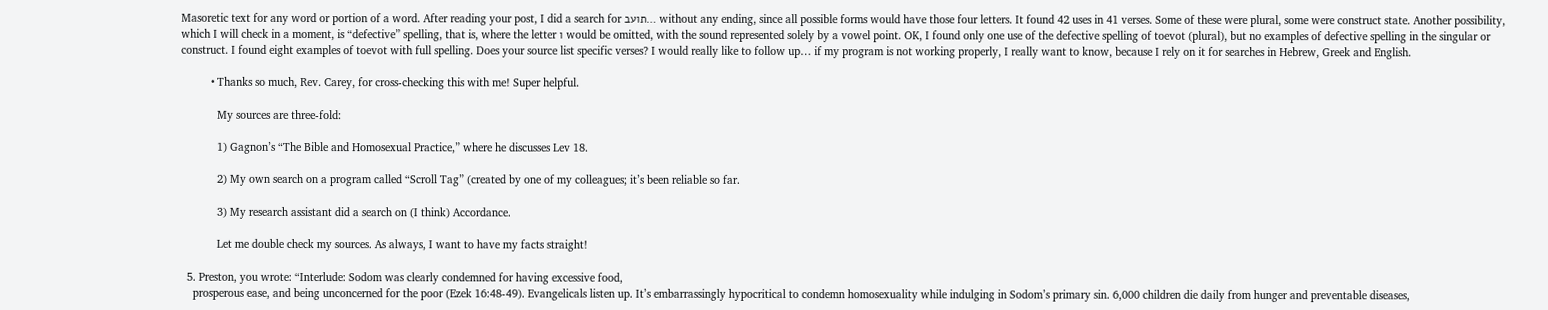Masoretic text for any word or portion of a word. After reading your post, I did a search for תועב… without any ending, since all possible forms would have those four letters. It found 42 uses in 41 verses. Some of these were plural, some were construct state. Another possibility, which I will check in a moment, is “defective” spelling, that is, where the letter ו would be omitted, with the sound represented solely by a vowel point. OK, I found only one use of the defective spelling of toevot (plural), but no examples of defective spelling in the singular or construct. I found eight examples of toevot with full spelling. Does your source list specific verses? I would really like to follow up… if my program is not working properly, I really want to know, because I rely on it for searches in Hebrew, Greek and English.

          • Thanks so much, Rev. Carey, for cross-checking this with me! Super helpful.

            My sources are three-fold:

            1) Gagnon’s “The Bible and Homosexual Practice,” where he discusses Lev 18.

            2) My own search on a program called “Scroll Tag” (created by one of my colleagues; it’s been reliable so far.

            3) My research assistant did a search on (I think) Accordance.

            Let me double check my sources. As always, I want to have my facts straight!

  5. Preston, you wrote: “Interlude: Sodom was clearly condemned for having excessive food,
    prosperous ease, and being unconcerned for the poor (Ezek 16:48-49). Evangelicals listen up. It’s embarrassingly hypocritical to condemn homosexuality while indulging in Sodom’s primary sin. 6,000 children die daily from hunger and preventable diseases,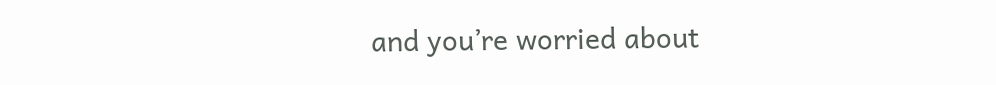and you’re worried about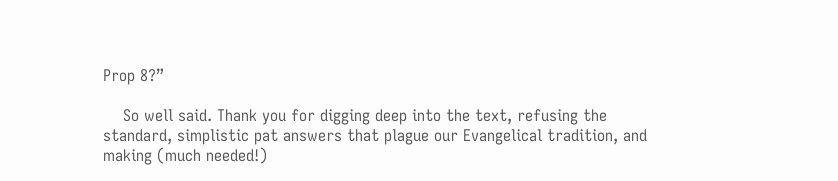Prop 8?”

    So well said. Thank you for digging deep into the text, refusing the standard, simplistic pat answers that plague our Evangelical tradition, and making (much needed!)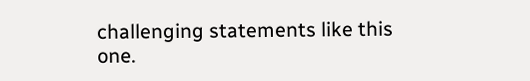challenging statements like this one.